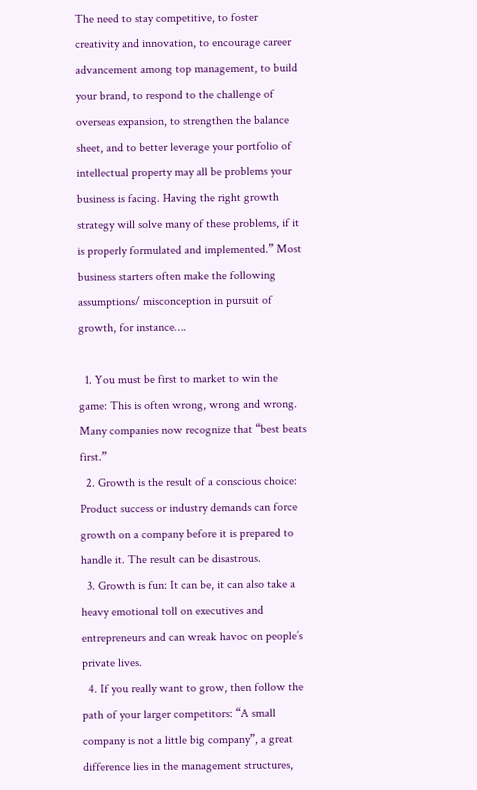The need to stay competitive, to foster creativity and innovation, to encourage career advancement among top management, to build your brand, to respond to the challenge of overseas expansion, to strengthen the balance sheet, and to better leverage your portfolio of intellectual property may all be problems your business is facing. Having the right growth strategy will solve many of these problems, if it is properly formulated and implemented.” Most business starters often make the following assumptions/ misconception in pursuit of growth, for instance….

  1. You must be first to market to win the game: This is often wrong, wrong and wrong. Many companies now recognize that “best beats first.”
  2. Growth is the result of a conscious choice: Product success or industry demands can force growth on a company before it is prepared to handle it. The result can be disastrous.
  3. Growth is fun: It can be, it can also take a heavy emotional toll on executives and entrepreneurs and can wreak havoc on people’s private lives.
  4. If you really want to grow, then follow the path of your larger competitors: “A small company is not a little big company”, a great difference lies in the management structures,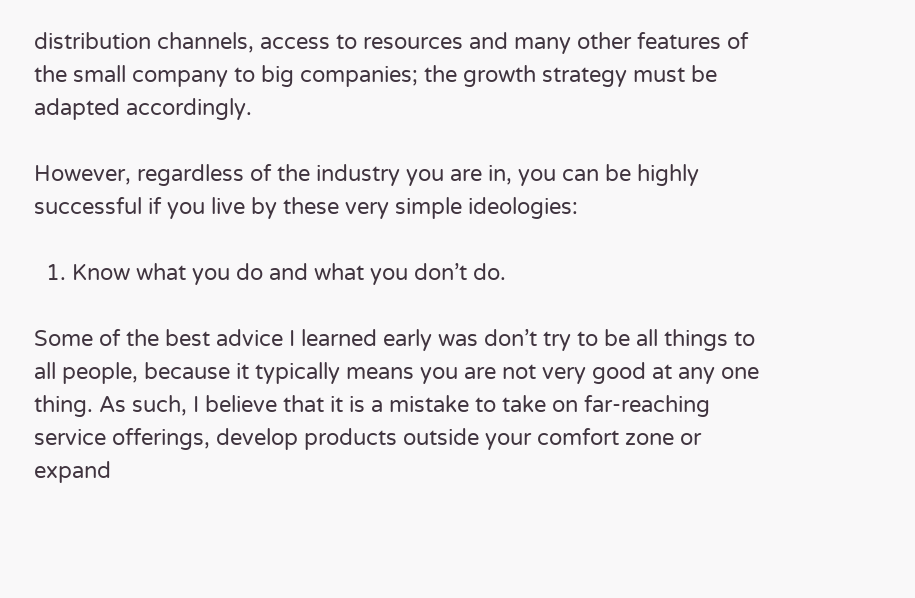distribution channels, access to resources and many other features of the small company to big companies; the growth strategy must be adapted accordingly.

However, regardless of the industry you are in, you can be highly successful if you live by these very simple ideologies:

  1. Know what you do and what you don’t do.

Some of the best advice I learned early was don’t try to be all things to all people, because it typically means you are not very good at any one thing. As such, I believe that it is a mistake to take on far-reaching service offerings, develop products outside your comfort zone or expand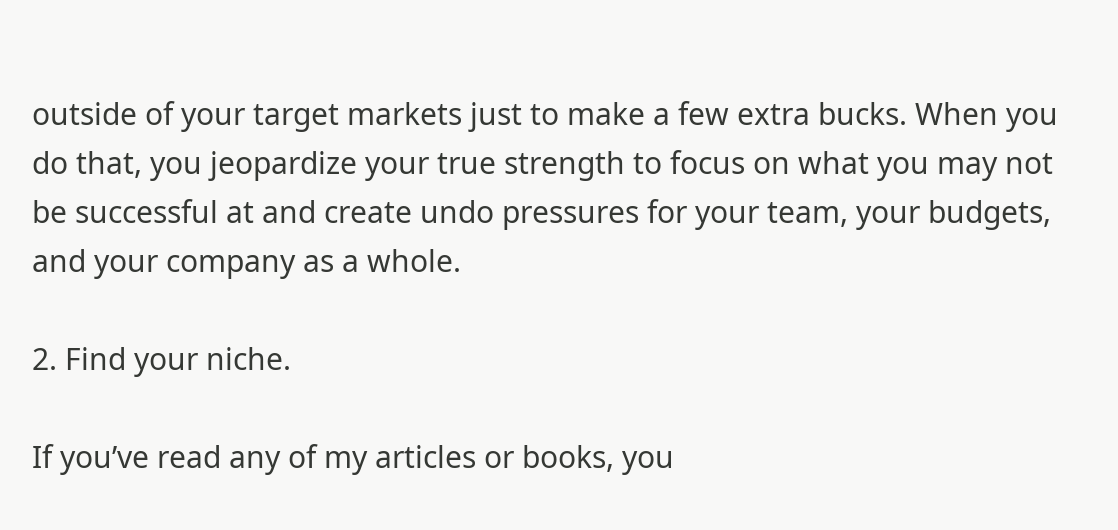outside of your target markets just to make a few extra bucks. When you do that, you jeopardize your true strength to focus on what you may not be successful at and create undo pressures for your team, your budgets, and your company as a whole.

2. Find your niche.

If you’ve read any of my articles or books, you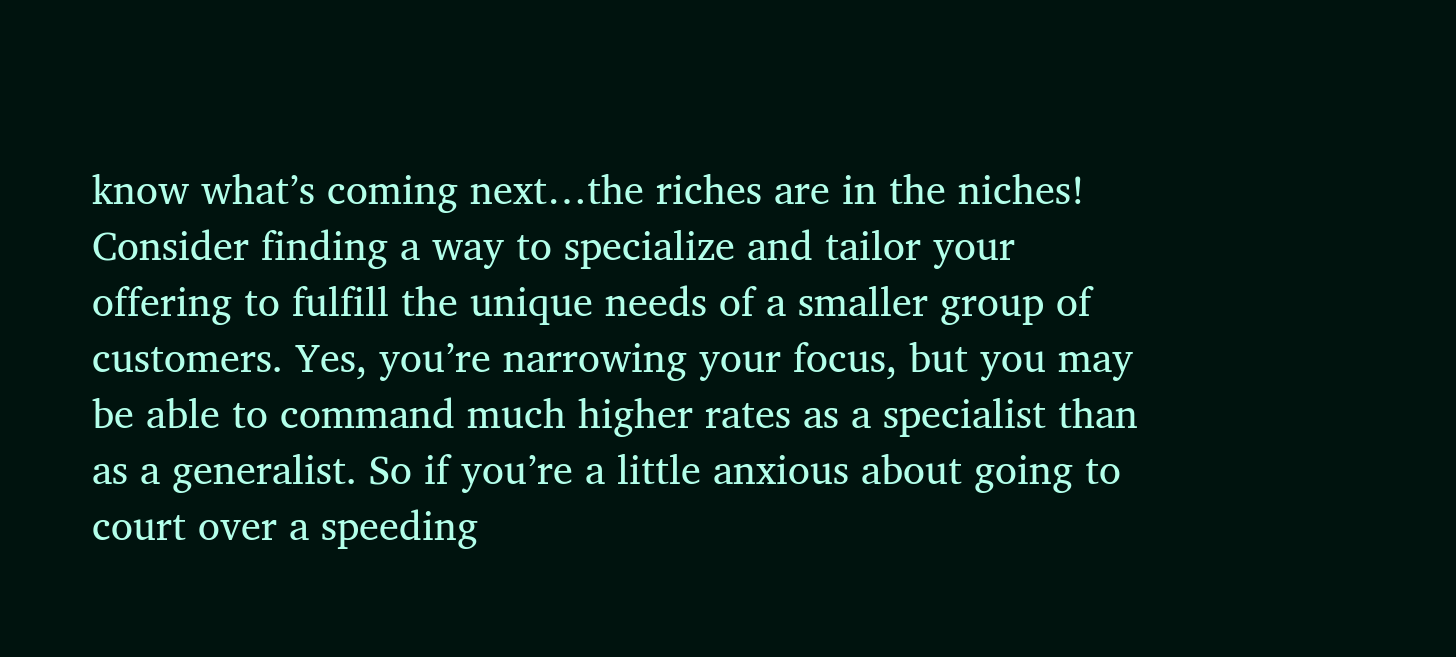know what’s coming next…the riches are in the niches! Consider finding a way to specialize and tailor your offering to fulfill the unique needs of a smaller group of customers. Yes, you’re narrowing your focus, but you may be able to command much higher rates as a specialist than as a generalist. So if you’re a little anxious about going to court over a speeding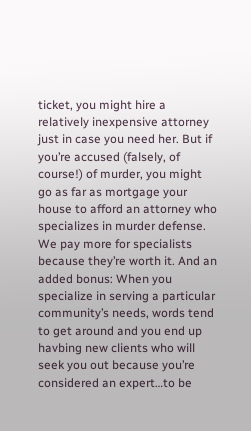ticket, you might hire a relatively inexpensive attorney just in case you need her. But if you’re accused (falsely, of course!) of murder, you might go as far as mortgage your house to afford an attorney who specializes in murder defense. We pay more for specialists because they’re worth it. And an added bonus: When you specialize in serving a particular community’s needs, words tend to get around and you end up havbing new clients who will seek you out because you’re considered an expert…to be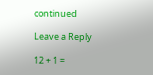continued

Leave a Reply

12 + 1 =